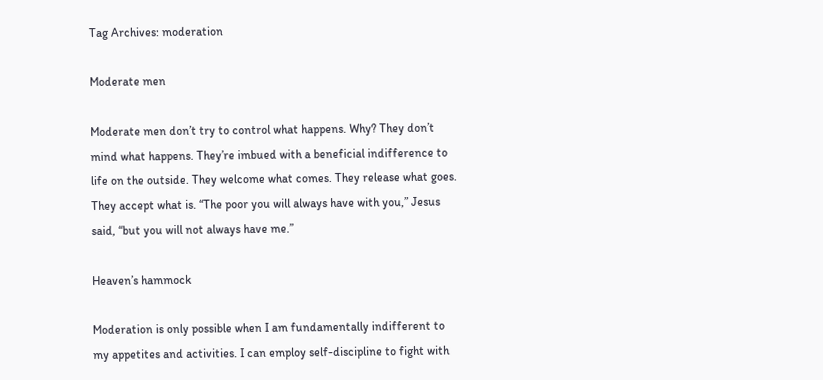Tag Archives: moderation

Moderate men

Moderate men don’t try to control what happens. Why? They don’t mind what happens. They’re imbued with a beneficial indifference to life on the outside. They welcome what comes. They release what goes. They accept what is. “The poor you will always have with you,” Jesus said, “but you will not always have me.”

Heaven’s hammock

Moderation is only possible when I am fundamentally indifferent to my appetites and activities. I can employ self-discipline to fight with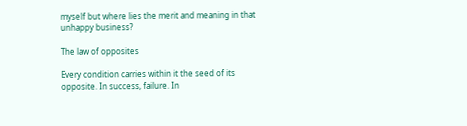myself but where lies the merit and meaning in that unhappy business?

The law of opposites

Every condition carries within it the seed of its opposite. In success, failure. In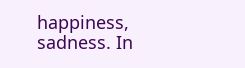happiness, sadness. In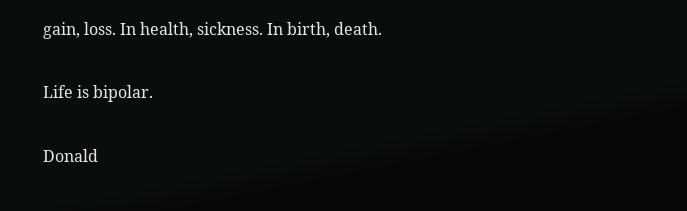gain, loss. In health, sickness. In birth, death.

Life is bipolar.

Donald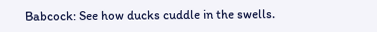Babcock: See how ducks cuddle in the swells.